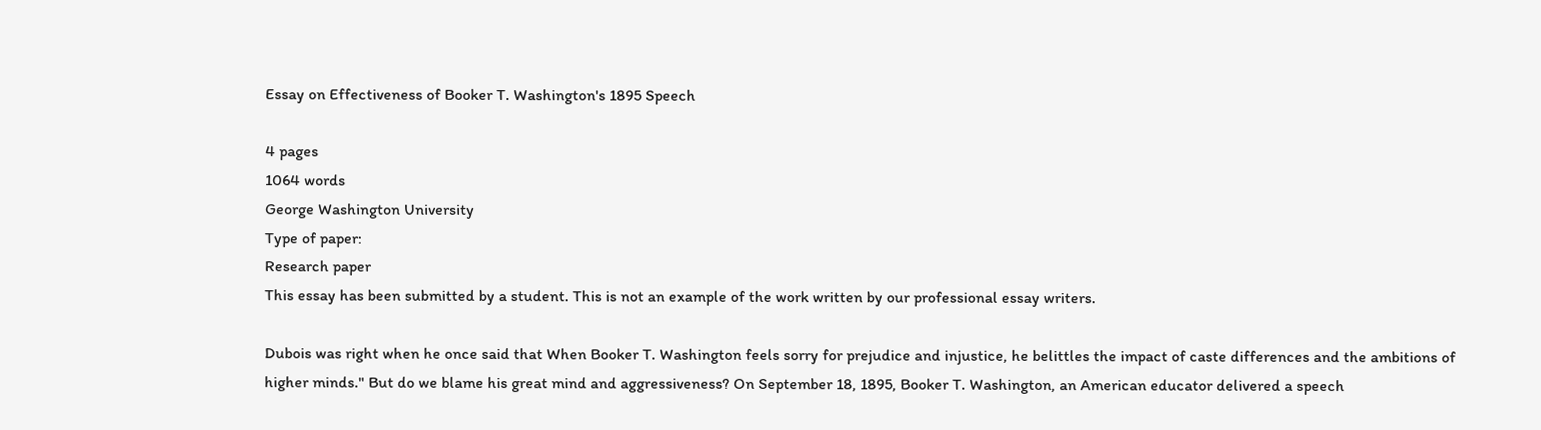Essay on Effectiveness of Booker T. Washington's 1895 Speech

4 pages
1064 words
George Washington University
Type of paper:
Research paper
This essay has been submitted by a student. This is not an example of the work written by our professional essay writers.

Dubois was right when he once said that When Booker T. Washington feels sorry for prejudice and injustice, he belittles the impact of caste differences and the ambitions of higher minds." But do we blame his great mind and aggressiveness? On September 18, 1895, Booker T. Washington, an American educator delivered a speech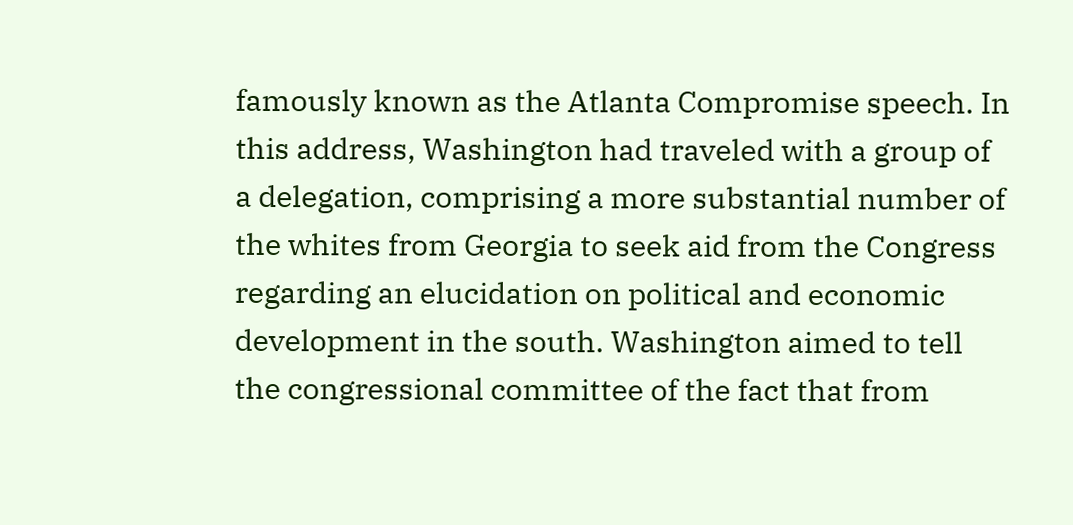famously known as the Atlanta Compromise speech. In this address, Washington had traveled with a group of a delegation, comprising a more substantial number of the whites from Georgia to seek aid from the Congress regarding an elucidation on political and economic development in the south. Washington aimed to tell the congressional committee of the fact that from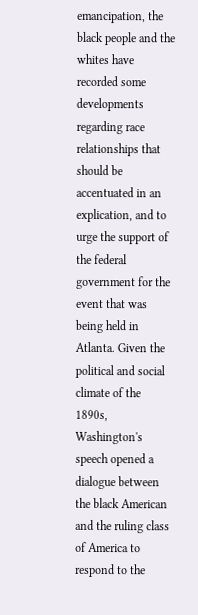emancipation, the black people and the whites have recorded some developments regarding race relationships that should be accentuated in an explication, and to urge the support of the federal government for the event that was being held in Atlanta. Given the political and social climate of the 1890s, Washington's speech opened a dialogue between the black American and the ruling class of America to respond to the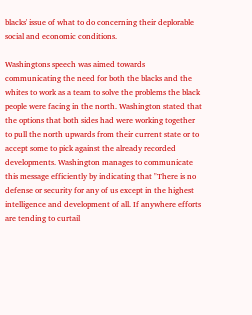blacks' issue of what to do concerning their deplorable social and economic conditions.

Washingtons speech was aimed towards communicating the need for both the blacks and the whites to work as a team to solve the problems the black people were facing in the north. Washington stated that the options that both sides had were working together to pull the north upwards from their current state or to accept some to pick against the already recorded developments. Washington manages to communicate this message efficiently by indicating that "There is no defense or security for any of us except in the highest intelligence and development of all. If anywhere efforts are tending to curtail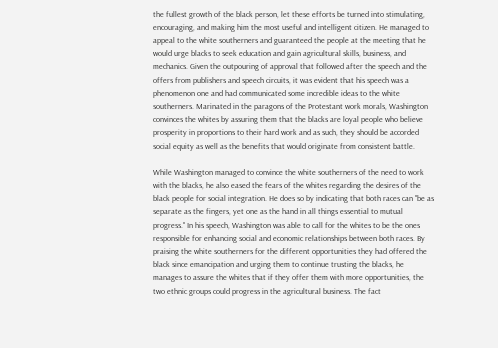the fullest growth of the black person, let these efforts be turned into stimulating, encouraging, and making him the most useful and intelligent citizen. He managed to appeal to the white southerners and guaranteed the people at the meeting that he would urge blacks to seek education and gain agricultural skills, business, and mechanics. Given the outpouring of approval that followed after the speech and the offers from publishers and speech circuits, it was evident that his speech was a phenomenon one and had communicated some incredible ideas to the white southerners. Marinated in the paragons of the Protestant work morals, Washington convinces the whites by assuring them that the blacks are loyal people who believe prosperity in proportions to their hard work and as such, they should be accorded social equity as well as the benefits that would originate from consistent battle.

While Washington managed to convince the white southerners of the need to work with the blacks, he also eased the fears of the whites regarding the desires of the black people for social integration. He does so by indicating that both races can "be as separate as the fingers, yet one as the hand in all things essential to mutual progress." In his speech, Washington was able to call for the whites to be the ones responsible for enhancing social and economic relationships between both races. By praising the white southerners for the different opportunities they had offered the black since emancipation and urging them to continue trusting the blacks, he manages to assure the whites that if they offer them with more opportunities, the two ethnic groups could progress in the agricultural business. The fact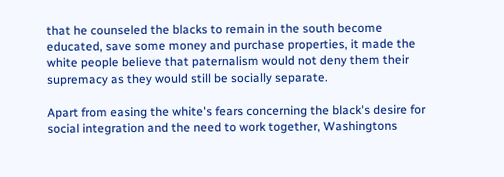that he counseled the blacks to remain in the south become educated, save some money and purchase properties, it made the white people believe that paternalism would not deny them their supremacy as they would still be socially separate.

Apart from easing the white's fears concerning the black's desire for social integration and the need to work together, Washingtons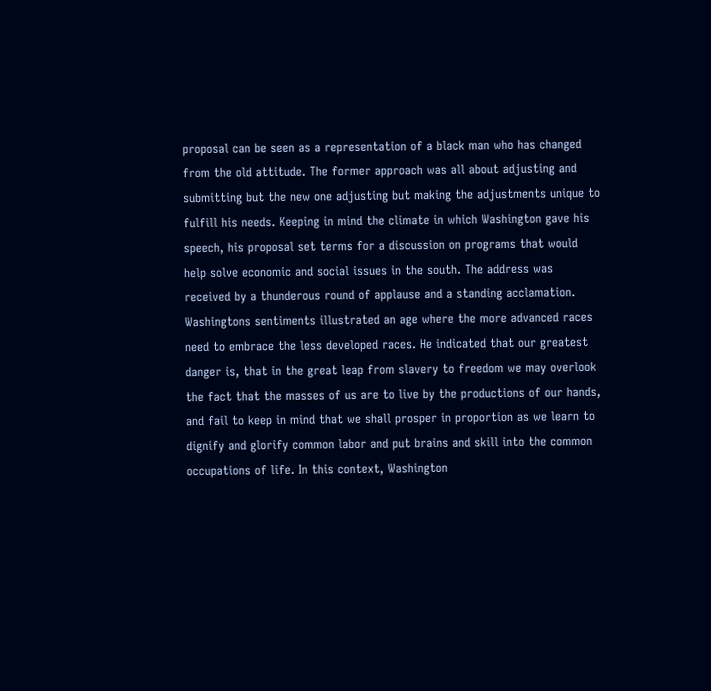proposal can be seen as a representation of a black man who has changed from the old attitude. The former approach was all about adjusting and submitting but the new one adjusting but making the adjustments unique to fulfill his needs. Keeping in mind the climate in which Washington gave his speech, his proposal set terms for a discussion on programs that would help solve economic and social issues in the south. The address was received by a thunderous round of applause and a standing acclamation. Washingtons sentiments illustrated an age where the more advanced races need to embrace the less developed races. He indicated that our greatest danger is, that in the great leap from slavery to freedom we may overlook the fact that the masses of us are to live by the productions of our hands, and fail to keep in mind that we shall prosper in proportion as we learn to dignify and glorify common labor and put brains and skill into the common occupations of life. In this context, Washington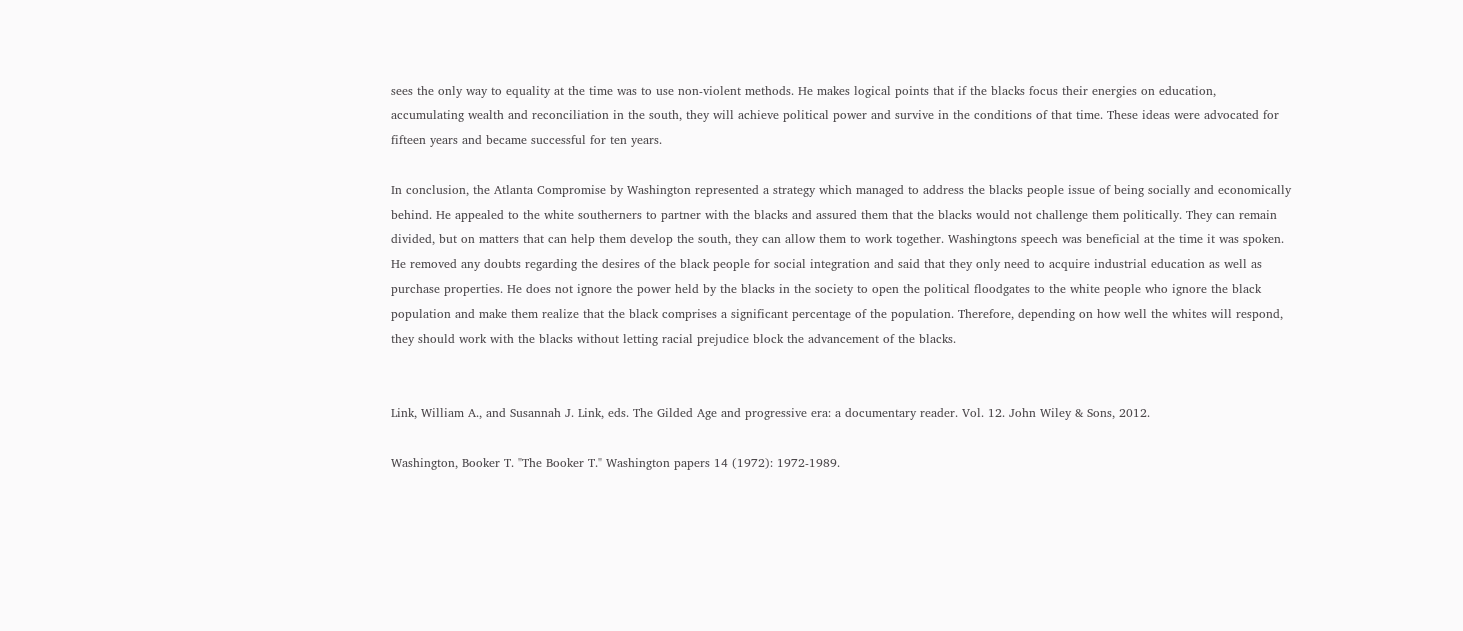sees the only way to equality at the time was to use non-violent methods. He makes logical points that if the blacks focus their energies on education, accumulating wealth and reconciliation in the south, they will achieve political power and survive in the conditions of that time. These ideas were advocated for fifteen years and became successful for ten years.

In conclusion, the Atlanta Compromise by Washington represented a strategy which managed to address the blacks people issue of being socially and economically behind. He appealed to the white southerners to partner with the blacks and assured them that the blacks would not challenge them politically. They can remain divided, but on matters that can help them develop the south, they can allow them to work together. Washingtons speech was beneficial at the time it was spoken. He removed any doubts regarding the desires of the black people for social integration and said that they only need to acquire industrial education as well as purchase properties. He does not ignore the power held by the blacks in the society to open the political floodgates to the white people who ignore the black population and make them realize that the black comprises a significant percentage of the population. Therefore, depending on how well the whites will respond, they should work with the blacks without letting racial prejudice block the advancement of the blacks.


Link, William A., and Susannah J. Link, eds. The Gilded Age and progressive era: a documentary reader. Vol. 12. John Wiley & Sons, 2012.

Washington, Booker T. "The Booker T." Washington papers 14 (1972): 1972-1989.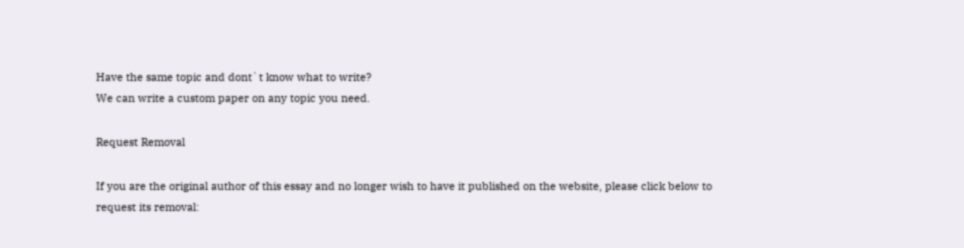Have the same topic and dont`t know what to write?
We can write a custom paper on any topic you need.

Request Removal

If you are the original author of this essay and no longer wish to have it published on the website, please click below to request its removal: